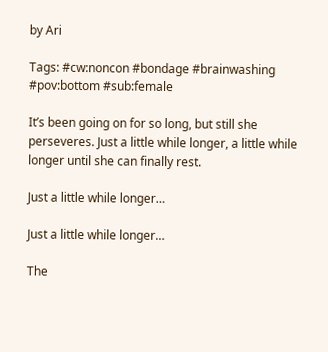by Ari

Tags: #cw:noncon #bondage #brainwashing #pov:bottom #sub:female

It’s been going on for so long, but still she perseveres. Just a little while longer, a little while longer until she can finally rest.

Just a little while longer…

Just a little while longer…

The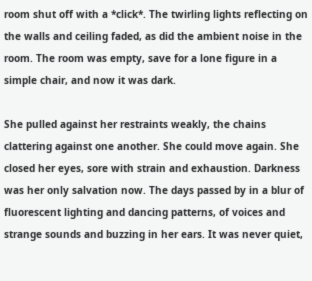room shut off with a *click*. The twirling lights reflecting on the walls and ceiling faded, as did the ambient noise in the room. The room was empty, save for a lone figure in a simple chair, and now it was dark.

She pulled against her restraints weakly, the chains clattering against one another. She could move again. She closed her eyes, sore with strain and exhaustion. Darkness was her only salvation now. The days passed by in a blur of fluorescent lighting and dancing patterns, of voices and strange sounds and buzzing in her ears. It was never quiet,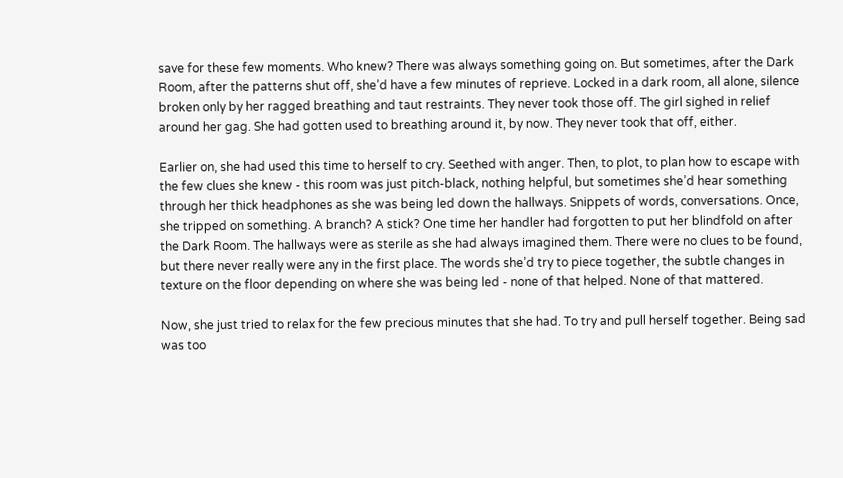save for these few moments. Who knew? There was always something going on. But sometimes, after the Dark Room, after the patterns shut off, she’d have a few minutes of reprieve. Locked in a dark room, all alone, silence broken only by her ragged breathing and taut restraints. They never took those off. The girl sighed in relief around her gag. She had gotten used to breathing around it, by now. They never took that off, either.

Earlier on, she had used this time to herself to cry. Seethed with anger. Then, to plot, to plan how to escape with the few clues she knew - this room was just pitch-black, nothing helpful, but sometimes she’d hear something through her thick headphones as she was being led down the hallways. Snippets of words, conversations. Once, she tripped on something. A branch? A stick? One time her handler had forgotten to put her blindfold on after the Dark Room. The hallways were as sterile as she had always imagined them. There were no clues to be found, but there never really were any in the first place. The words she’d try to piece together, the subtle changes in texture on the floor depending on where she was being led - none of that helped. None of that mattered.

Now, she just tried to relax for the few precious minutes that she had. To try and pull herself together. Being sad was too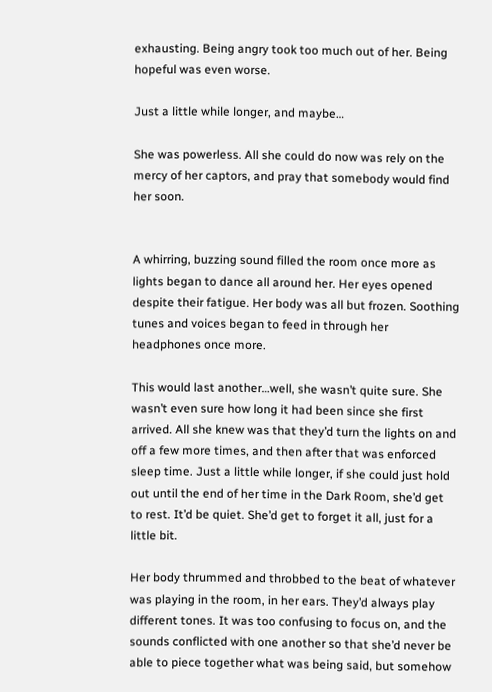exhausting. Being angry took too much out of her. Being hopeful was even worse.

Just a little while longer, and maybe…

She was powerless. All she could do now was rely on the mercy of her captors, and pray that somebody would find her soon.


A whirring, buzzing sound filled the room once more as lights began to dance all around her. Her eyes opened despite their fatigue. Her body was all but frozen. Soothing tunes and voices began to feed in through her headphones once more.

This would last another…well, she wasn’t quite sure. She wasn’t even sure how long it had been since she first arrived. All she knew was that they’d turn the lights on and off a few more times, and then after that was enforced sleep time. Just a little while longer, if she could just hold out until the end of her time in the Dark Room, she’d get to rest. It’d be quiet. She’d get to forget it all, just for a little bit.

Her body thrummed and throbbed to the beat of whatever was playing in the room, in her ears. They’d always play different tones. It was too confusing to focus on, and the sounds conflicted with one another so that she’d never be able to piece together what was being said, but somehow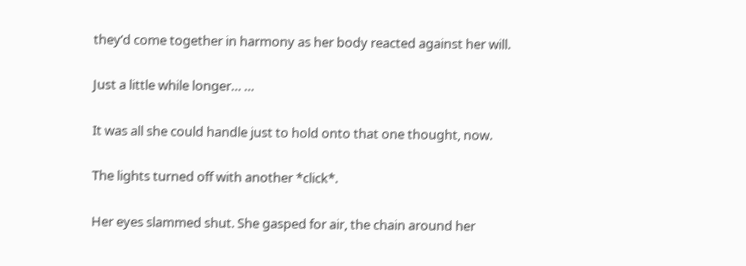they’d come together in harmony as her body reacted against her will.

Just a little while longer… …

It was all she could handle just to hold onto that one thought, now.

The lights turned off with another *click*.

Her eyes slammed shut. She gasped for air, the chain around her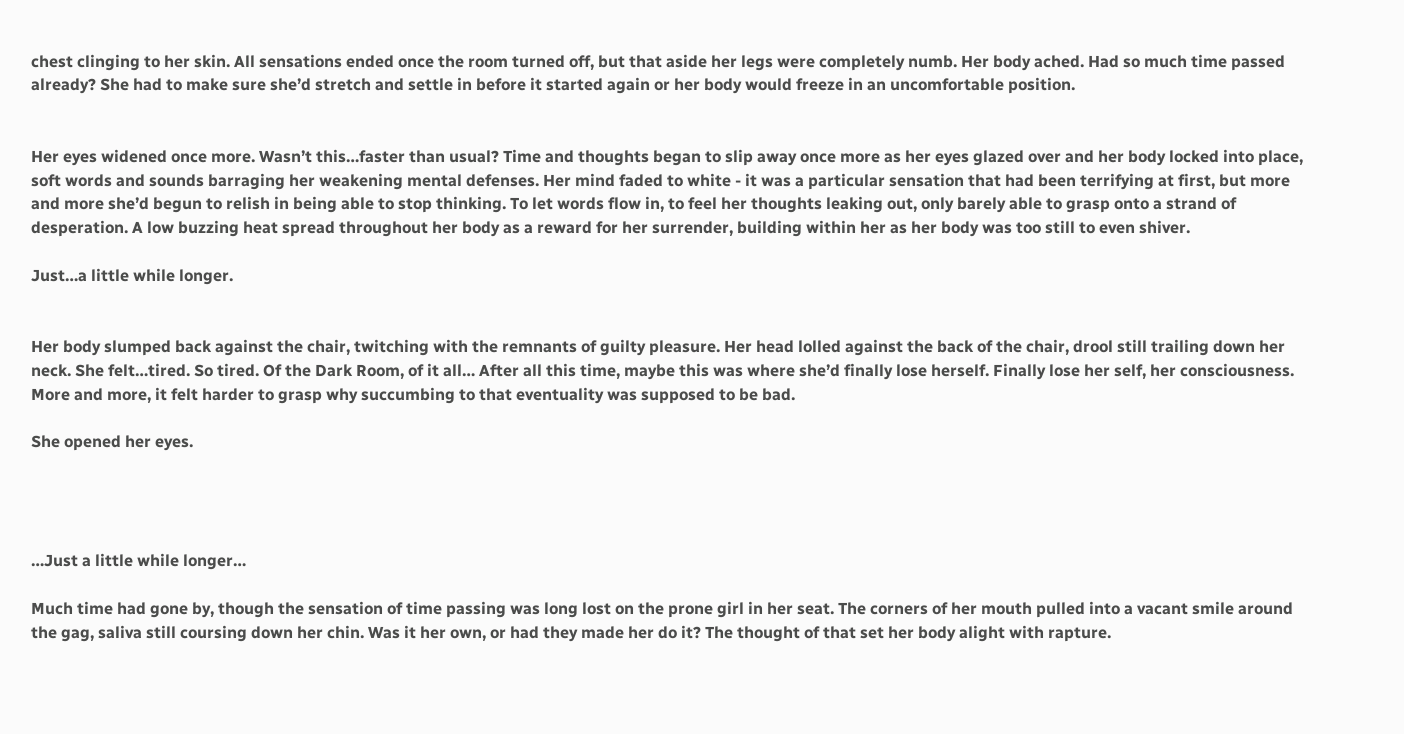chest clinging to her skin. All sensations ended once the room turned off, but that aside her legs were completely numb. Her body ached. Had so much time passed already? She had to make sure she’d stretch and settle in before it started again or her body would freeze in an uncomfortable position.


Her eyes widened once more. Wasn’t this…faster than usual? Time and thoughts began to slip away once more as her eyes glazed over and her body locked into place, soft words and sounds barraging her weakening mental defenses. Her mind faded to white - it was a particular sensation that had been terrifying at first, but more and more she’d begun to relish in being able to stop thinking. To let words flow in, to feel her thoughts leaking out, only barely able to grasp onto a strand of desperation. A low buzzing heat spread throughout her body as a reward for her surrender, building within her as her body was too still to even shiver.

Just…a little while longer.


Her body slumped back against the chair, twitching with the remnants of guilty pleasure. Her head lolled against the back of the chair, drool still trailing down her neck. She felt…tired. So tired. Of the Dark Room, of it all… After all this time, maybe this was where she’d finally lose herself. Finally lose her self, her consciousness. More and more, it felt harder to grasp why succumbing to that eventuality was supposed to be bad.

She opened her eyes.




…Just a little while longer…

Much time had gone by, though the sensation of time passing was long lost on the prone girl in her seat. The corners of her mouth pulled into a vacant smile around the gag, saliva still coursing down her chin. Was it her own, or had they made her do it? The thought of that set her body alight with rapture.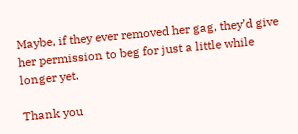Maybe, if they ever removed her gag, they’d give her permission to beg for just a little while longer yet.

Thank you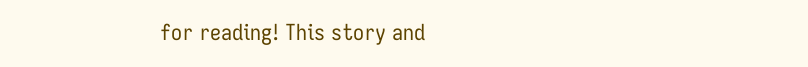for reading! This story and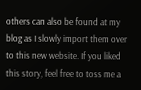others can also be found at my blog as I slowly import them over to this new website. If you liked this story, feel free to toss me a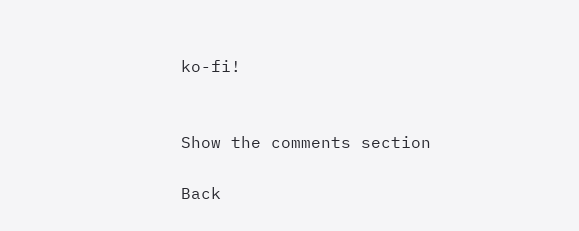ko-fi!


Show the comments section

Back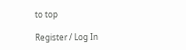to top

Register / Log In